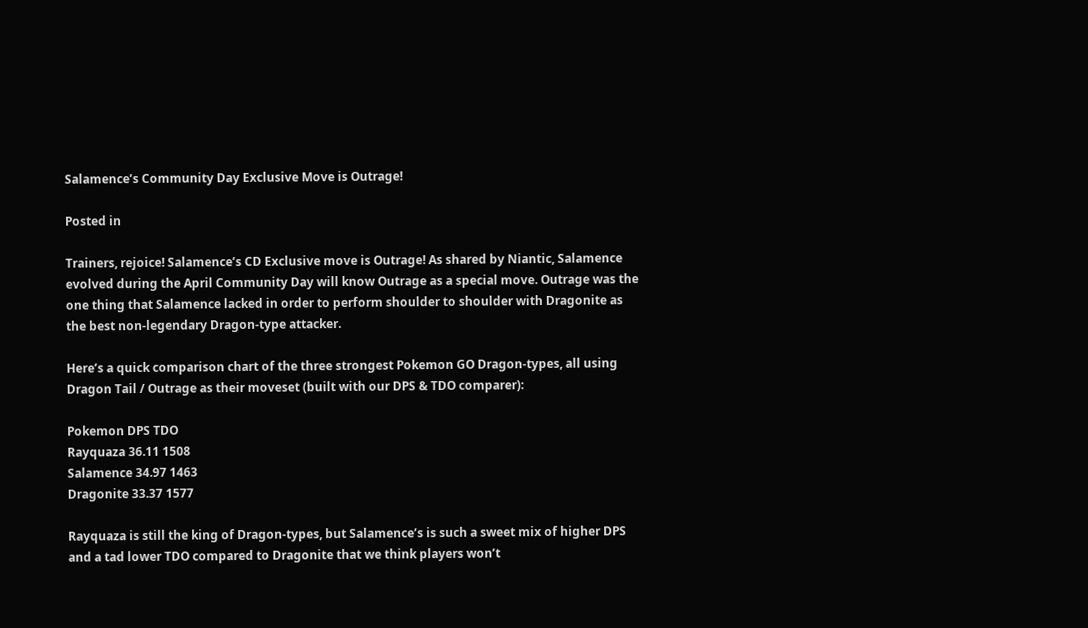Salamence’s Community Day Exclusive Move is Outrage!

Posted in

Trainers, rejoice! Salamence’s CD Exclusive move is Outrage! As shared by Niantic, Salamence evolved during the April Community Day will know Outrage as a special move. Outrage was the one thing that Salamence lacked in order to perform shoulder to shoulder with Dragonite as the best non-legendary Dragon-type attacker.

Here’s a quick comparison chart of the three strongest Pokemon GO Dragon-types, all using Dragon Tail / Outrage as their moveset (built with our DPS & TDO comparer):

Pokemon DPS TDO
Rayquaza 36.11 1508
Salamence 34.97 1463
Dragonite 33.37 1577

Rayquaza is still the king of Dragon-types, but Salamence’s is such a sweet mix of higher DPS and a tad lower TDO compared to Dragonite that we think players won’t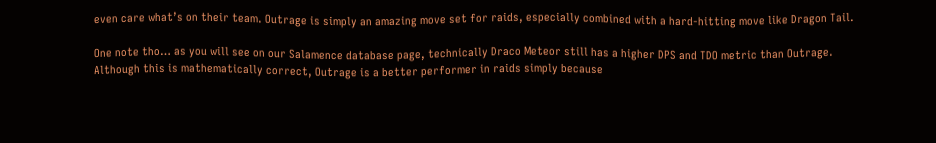even care what’s on their team. Outrage is simply an amazing move set for raids, especially combined with a hard-hitting move like Dragon Tail.

One note tho… as you will see on our Salamence database page, technically Draco Meteor still has a higher DPS and TDO metric than Outrage. Although this is mathematically correct, Outrage is a better performer in raids simply because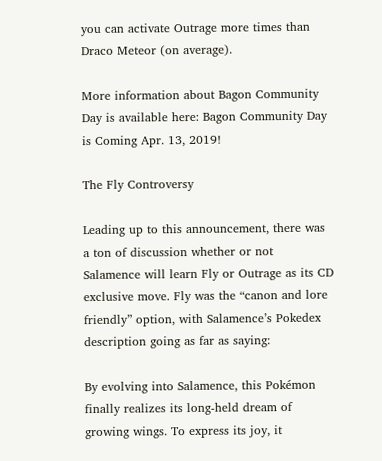you can activate Outrage more times than Draco Meteor (on average).

More information about Bagon Community Day is available here: Bagon Community Day is Coming Apr. 13, 2019!

The Fly Controversy

Leading up to this announcement, there was a ton of discussion whether or not Salamence will learn Fly or Outrage as its CD exclusive move. Fly was the “canon and lore friendly” option, with Salamence’s Pokedex description going as far as saying:

By evolving into Salamence, this Pokémon finally realizes its long-held dream of growing wings. To express its joy, it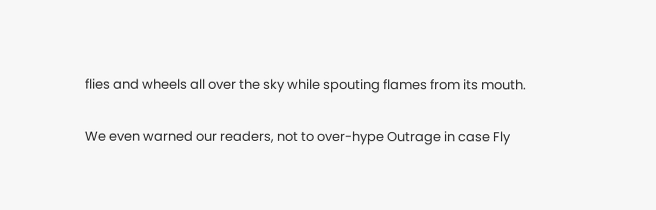flies and wheels all over the sky while spouting flames from its mouth.

We even warned our readers, not to over-hype Outrage in case Fly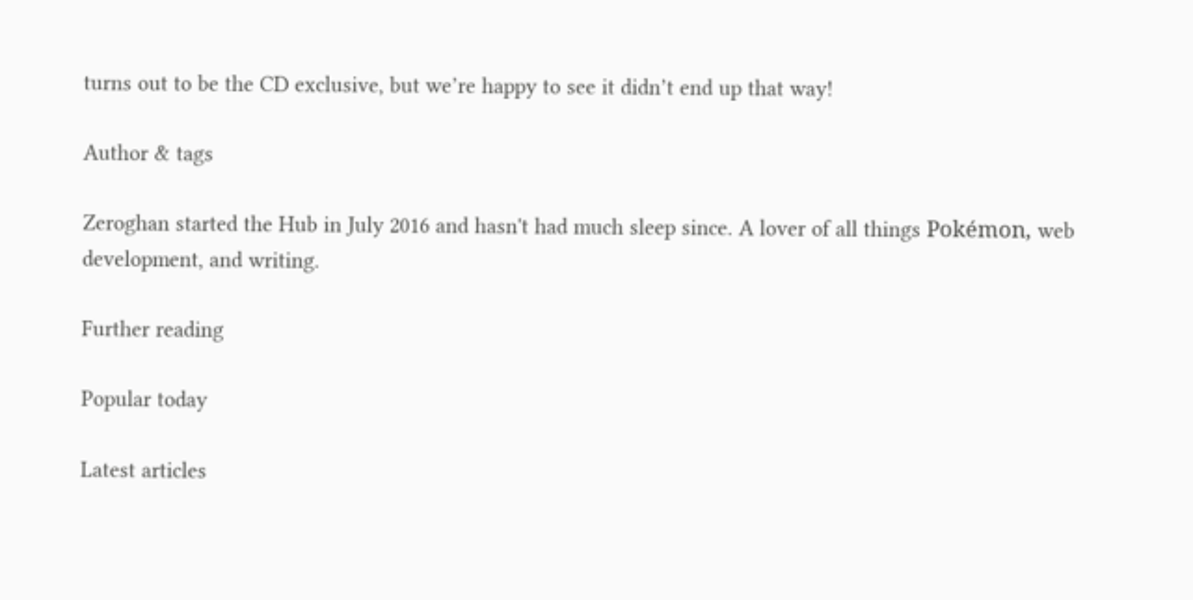turns out to be the CD exclusive, but we’re happy to see it didn’t end up that way!

Author & tags

Zeroghan started the Hub in July 2016 and hasn't had much sleep since. A lover of all things Pokémon, web development, and writing.

Further reading

Popular today

Latest articles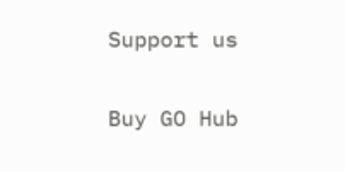Support us

Buy GO Hub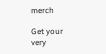merch

Get your very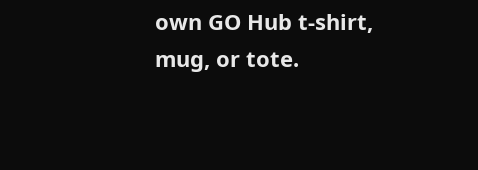own GO Hub t-shirt, mug, or tote.